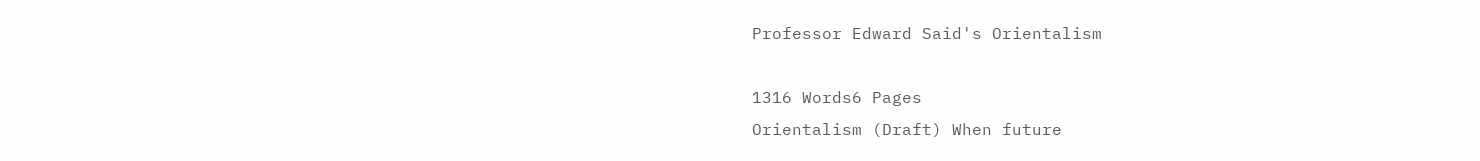Professor Edward Said's Orientalism

1316 Words6 Pages
Orientalism (Draft) When future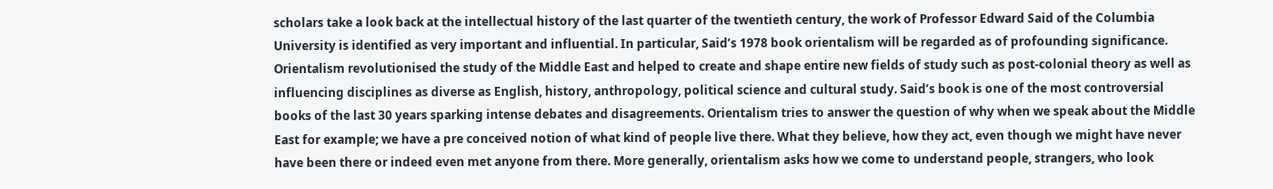scholars take a look back at the intellectual history of the last quarter of the twentieth century, the work of Professor Edward Said of the Columbia University is identified as very important and influential. In particular, Said’s 1978 book orientalism will be regarded as of profounding significance. Orientalism revolutionised the study of the Middle East and helped to create and shape entire new fields of study such as post-colonial theory as well as influencing disciplines as diverse as English, history, anthropology, political science and cultural study. Said’s book is one of the most controversial books of the last 30 years sparking intense debates and disagreements. Orientalism tries to answer the question of why when we speak about the Middle East for example; we have a pre conceived notion of what kind of people live there. What they believe, how they act, even though we might have never have been there or indeed even met anyone from there. More generally, orientalism asks how we come to understand people, strangers, who look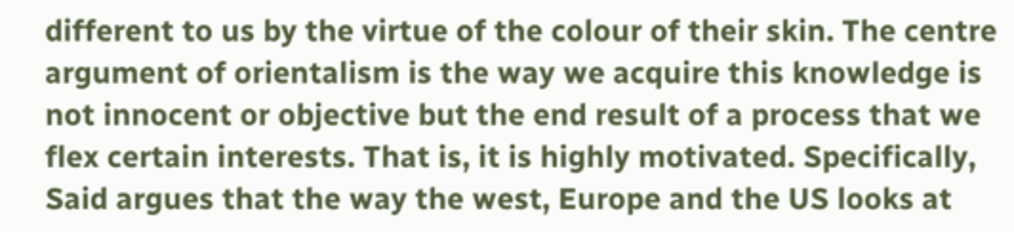different to us by the virtue of the colour of their skin. The centre argument of orientalism is the way we acquire this knowledge is not innocent or objective but the end result of a process that we flex certain interests. That is, it is highly motivated. Specifically, Said argues that the way the west, Europe and the US looks at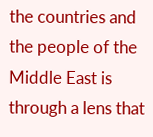the countries and the people of the Middle East is through a lens that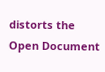distorts the
Open Document